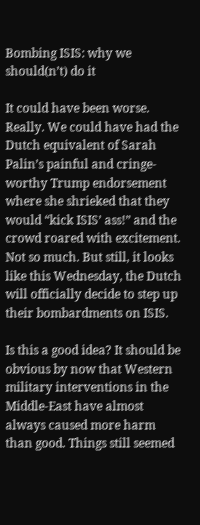Bombing ISIS: why we should(n’t) do it

It could have been worse. Really. We could have had the Dutch equivalent of Sarah Palin’s painful and cringe-worthy Trump endorsement where she shrieked that they would “kick ISIS’ ass!” and the crowd roared with excitement. Not so much. But still, it looks like this Wednesday, the Dutch will officially decide to step up their bombardments on ISIS.

Is this a good idea? It should be obvious by now that Western military interventions in the Middle-East have almost always caused more harm than good. Things still seemed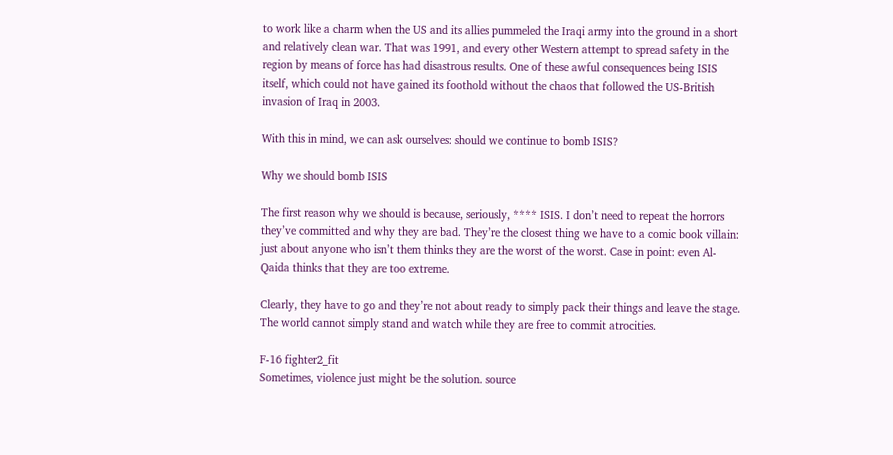to work like a charm when the US and its allies pummeled the Iraqi army into the ground in a short and relatively clean war. That was 1991, and every other Western attempt to spread safety in the region by means of force has had disastrous results. One of these awful consequences being ISIS itself, which could not have gained its foothold without the chaos that followed the US-British invasion of Iraq in 2003.

With this in mind, we can ask ourselves: should we continue to bomb ISIS?

Why we should bomb ISIS

The first reason why we should is because, seriously, **** ISIS. I don’t need to repeat the horrors they’ve committed and why they are bad. They’re the closest thing we have to a comic book villain: just about anyone who isn’t them thinks they are the worst of the worst. Case in point: even Al-Qaida thinks that they are too extreme.

Clearly, they have to go and they’re not about ready to simply pack their things and leave the stage. The world cannot simply stand and watch while they are free to commit atrocities.

F-16 fighter2_fit
Sometimes, violence just might be the solution. source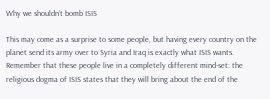Why we shouldn’t bomb ISIS

This may come as a surprise to some people, but having every country on the planet send its army over to Syria and Iraq is exactly what ISIS wants. Remember that these people live in a completely different mind-set: the religious dogma of ISIS states that they will bring about the end of the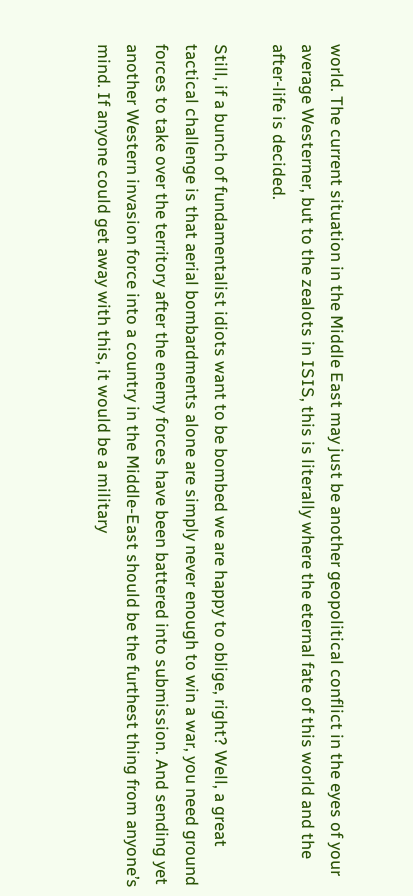world. The current situation in the Middle East may just be another geopolitical conflict in the eyes of your average Westerner, but to the zealots in ISIS, this is literally where the eternal fate of this world and the after-life is decided.

Still, if a bunch of fundamentalist idiots want to be bombed we are happy to oblige, right? Well, a great tactical challenge is that aerial bombardments alone are simply never enough to win a war, you need ground forces to take over the territory after the enemy forces have been battered into submission. And sending yet another Western invasion force into a country in the Middle-East should be the furthest thing from anyone’s mind. If anyone could get away with this, it would be a military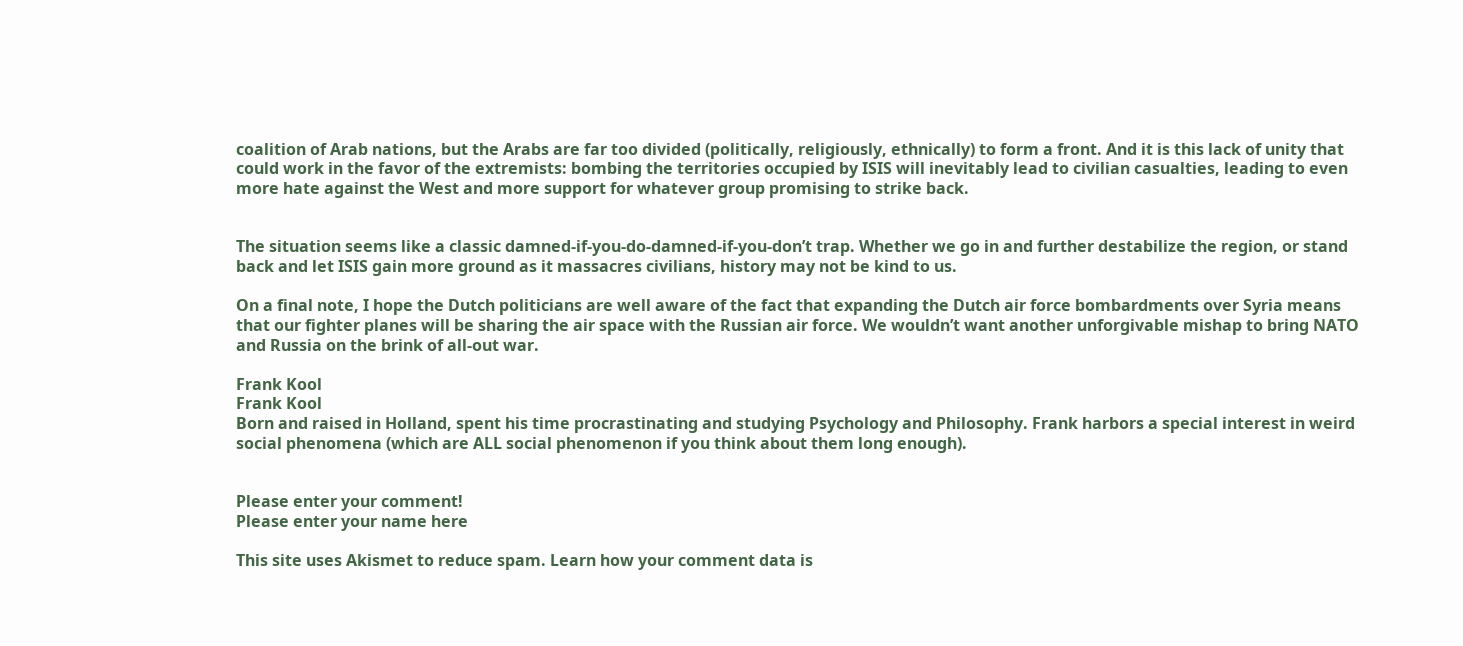coalition of Arab nations, but the Arabs are far too divided (politically, religiously, ethnically) to form a front. And it is this lack of unity that could work in the favor of the extremists: bombing the territories occupied by ISIS will inevitably lead to civilian casualties, leading to even more hate against the West and more support for whatever group promising to strike back.


The situation seems like a classic damned-if-you-do-damned-if-you-don’t trap. Whether we go in and further destabilize the region, or stand back and let ISIS gain more ground as it massacres civilians, history may not be kind to us.

On a final note, I hope the Dutch politicians are well aware of the fact that expanding the Dutch air force bombardments over Syria means that our fighter planes will be sharing the air space with the Russian air force. We wouldn’t want another unforgivable mishap to bring NATO and Russia on the brink of all-out war.

Frank Kool
Frank Kool
Born and raised in Holland, spent his time procrastinating and studying Psychology and Philosophy. Frank harbors a special interest in weird social phenomena (which are ALL social phenomenon if you think about them long enough).


Please enter your comment!
Please enter your name here

This site uses Akismet to reduce spam. Learn how your comment data is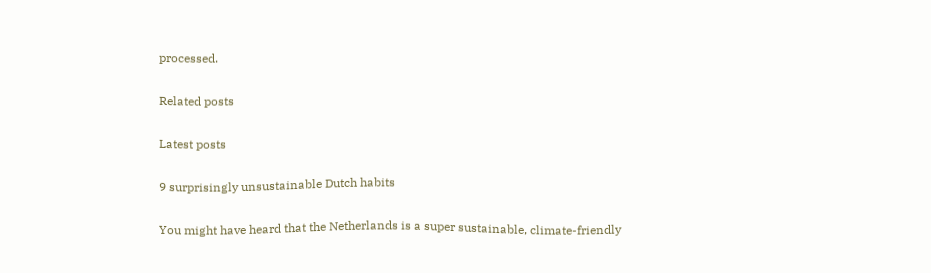processed.

Related posts

Latest posts

9 surprisingly unsustainable Dutch habits

You might have heard that the Netherlands is a super sustainable, climate-friendly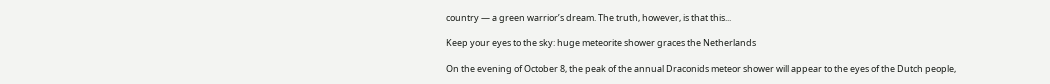country — a green warrior’s dream. The truth, however, is that this...

Keep your eyes to the sky: huge meteorite shower graces the Netherlands

On the evening of October 8, the peak of the annual Draconids meteor shower will appear to the eyes of the Dutch people,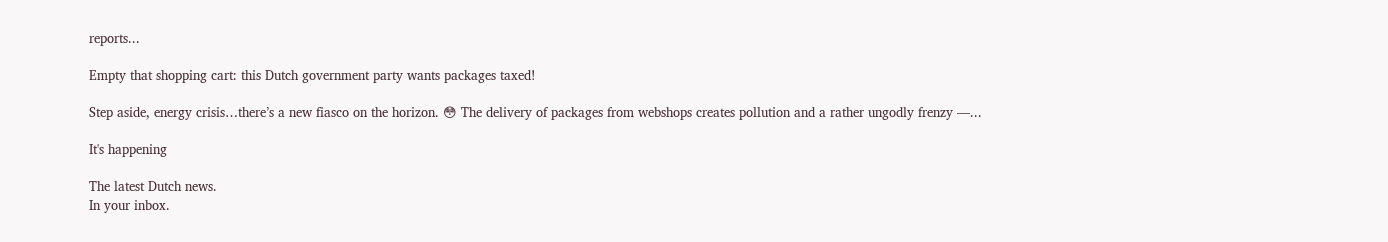reports...

Empty that shopping cart: this Dutch government party wants packages taxed!

Step aside, energy crisis…there’s a new fiasco on the horizon. 😳 The delivery of packages from webshops creates pollution and a rather ungodly frenzy —...

It's happening

The latest Dutch news.
In your inbox.